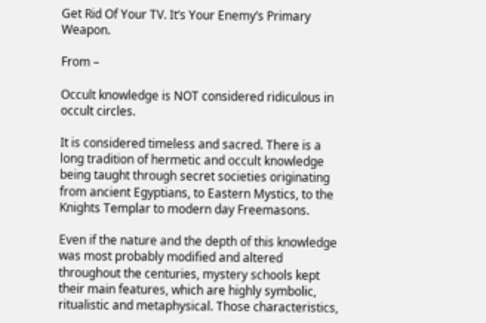Get Rid Of Your TV. It’s Your Enemy’s Primary Weapon.

From –

Occult knowledge is NOT considered ridiculous in occult circles.

It is considered timeless and sacred. There is a long tradition of hermetic and occult knowledge being taught through secret societies originating from ancient Egyptians, to Eastern Mystics, to the Knights Templar to modern day Freemasons.

Even if the nature and the depth of this knowledge was most probably modified and altered throughout the centuries, mystery schools kept their main features, which are highly symbolic, ritualistic and metaphysical. Those characteristics,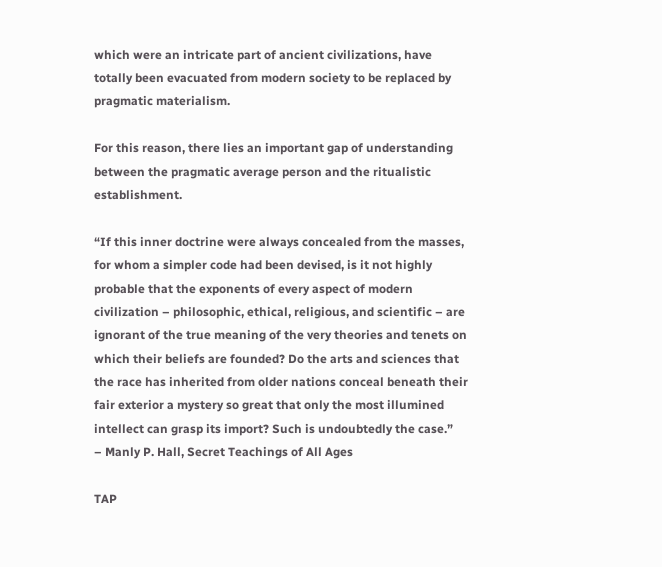which were an intricate part of ancient civilizations, have totally been evacuated from modern society to be replaced by pragmatic materialism.

For this reason, there lies an important gap of understanding between the pragmatic average person and the ritualistic establishment.

“If this inner doctrine were always concealed from the masses, for whom a simpler code had been devised, is it not highly probable that the exponents of every aspect of modern civilization – philosophic, ethical, religious, and scientific – are ignorant of the true meaning of the very theories and tenets on which their beliefs are founded? Do the arts and sciences that the race has inherited from older nations conceal beneath their fair exterior a mystery so great that only the most illumined intellect can grasp its import? Such is undoubtedly the case.”
– Manly P. Hall, Secret Teachings of All Ages

TAP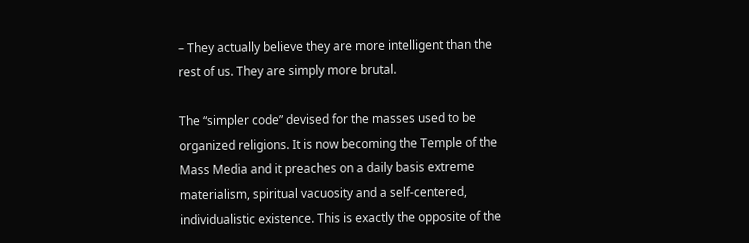– They actually believe they are more intelligent than the rest of us. They are simply more brutal.

The “simpler code” devised for the masses used to be organized religions. It is now becoming the Temple of the Mass Media and it preaches on a daily basis extreme materialism, spiritual vacuosity and a self-centered, individualistic existence. This is exactly the opposite of the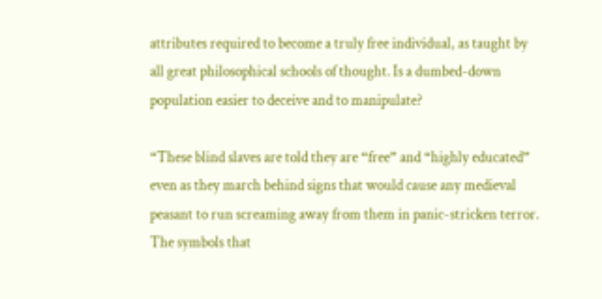attributes required to become a truly free individual, as taught by all great philosophical schools of thought. Is a dumbed-down population easier to deceive and to manipulate?

“These blind slaves are told they are “free” and “highly educated” even as they march behind signs that would cause any medieval peasant to run screaming away from them in panic-stricken terror. The symbols that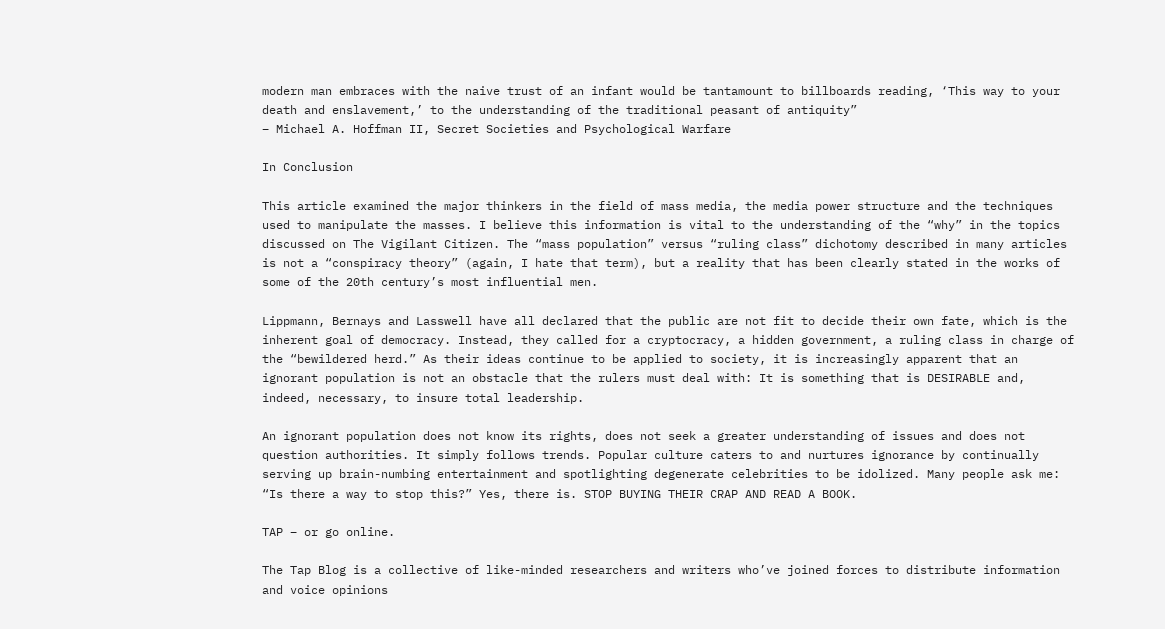modern man embraces with the naive trust of an infant would be tantamount to billboards reading, ‘This way to your death and enslavement,’ to the understanding of the traditional peasant of antiquity”
– Michael A. Hoffman II, Secret Societies and Psychological Warfare

In Conclusion

This article examined the major thinkers in the field of mass media, the media power structure and the techniques used to manipulate the masses. I believe this information is vital to the understanding of the “why” in the topics discussed on The Vigilant Citizen. The “mass population” versus “ruling class” dichotomy described in many articles is not a “conspiracy theory” (again, I hate that term), but a reality that has been clearly stated in the works of some of the 20th century’s most influential men.

Lippmann, Bernays and Lasswell have all declared that the public are not fit to decide their own fate, which is the inherent goal of democracy. Instead, they called for a cryptocracy, a hidden government, a ruling class in charge of the “bewildered herd.” As their ideas continue to be applied to society, it is increasingly apparent that an ignorant population is not an obstacle that the rulers must deal with: It is something that is DESIRABLE and, indeed, necessary, to insure total leadership.

An ignorant population does not know its rights, does not seek a greater understanding of issues and does not question authorities. It simply follows trends. Popular culture caters to and nurtures ignorance by continually serving up brain-numbing entertainment and spotlighting degenerate celebrities to be idolized. Many people ask me: “Is there a way to stop this?” Yes, there is. STOP BUYING THEIR CRAP AND READ A BOOK.

TAP – or go online.

The Tap Blog is a collective of like-minded researchers and writers who’ve joined forces to distribute information and voice opinions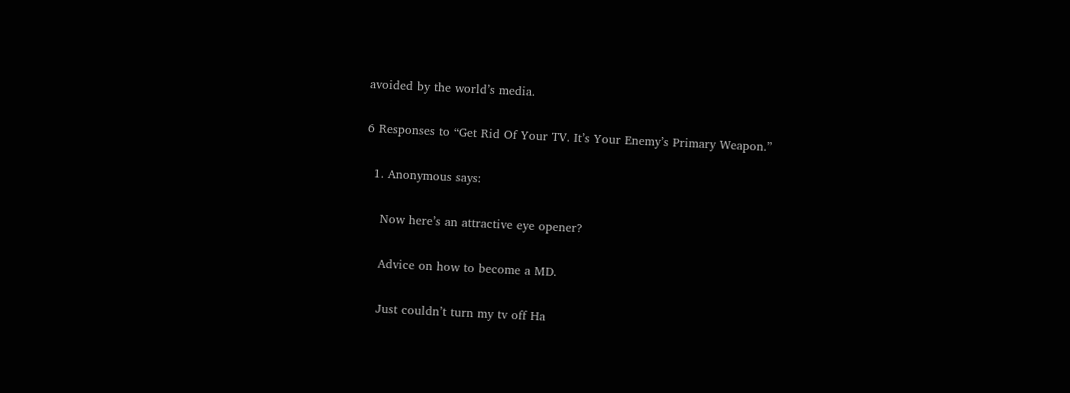avoided by the world’s media.

6 Responses to “Get Rid Of Your TV. It’s Your Enemy’s Primary Weapon.”

  1. Anonymous says:

    Now here’s an attractive eye opener?

    Advice on how to become a MD.

    Just couldn’t turn my tv off Ha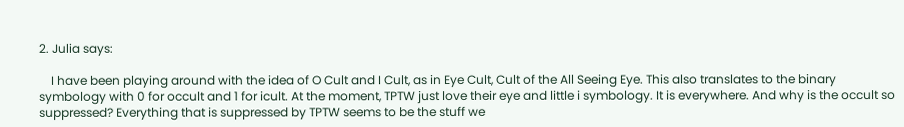2. Julia says:

    I have been playing around with the idea of O Cult and I Cult, as in Eye Cult, Cult of the All Seeing Eye. This also translates to the binary symbology with 0 for occult and 1 for icult. At the moment, TPTW just love their eye and little i symbology. It is everywhere. And why is the occult so suppressed? Everything that is suppressed by TPTW seems to be the stuff we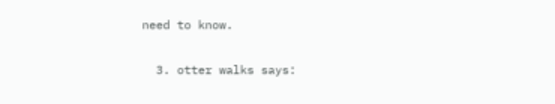need to know.

  3. otter walks says: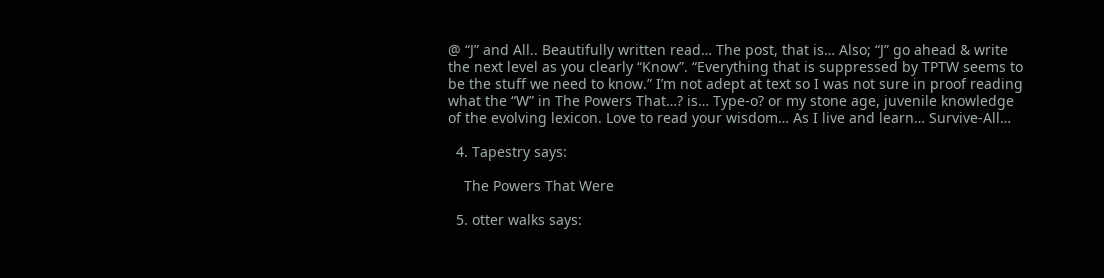@ “J” and All.. Beautifully written read… The post, that is… Also; “J” go ahead & write the next level as you clearly “Know”. “Everything that is suppressed by TPTW seems to be the stuff we need to know.” I’m not adept at text so I was not sure in proof reading what the “W” in The Powers That…? is… Type-o? or my stone age, juvenile knowledge of the evolving lexicon. Love to read your wisdom… As I live and learn… Survive-All…

  4. Tapestry says:

    The Powers That Were

  5. otter walks says: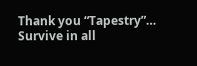Thank you “Tapestry”… Survive in all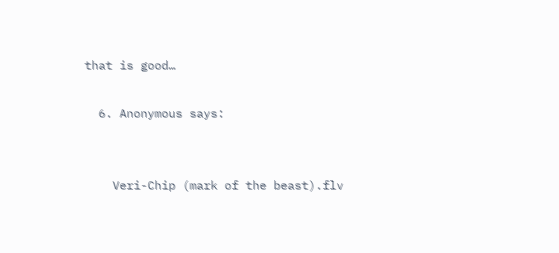that is good…

  6. Anonymous says:


    Veri-Chip (mark of the beast).flv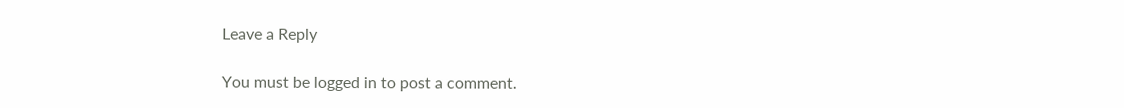Leave a Reply

You must be logged in to post a comment.